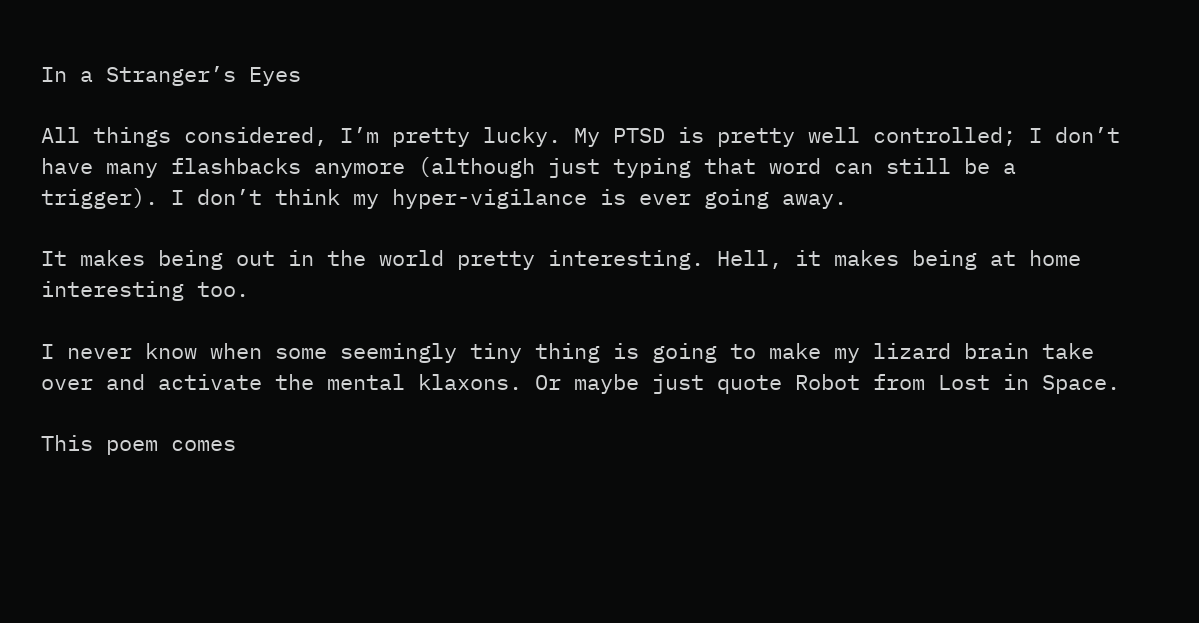In a Stranger’s Eyes

All things considered, I’m pretty lucky. My PTSD is pretty well controlled; I don’t have many flashbacks anymore (although just typing that word can still be a trigger). I don’t think my hyper-vigilance is ever going away.

It makes being out in the world pretty interesting. Hell, it makes being at home interesting too.

I never know when some seemingly tiny thing is going to make my lizard brain take over and activate the mental klaxons. Or maybe just quote Robot from Lost in Space.

This poem comes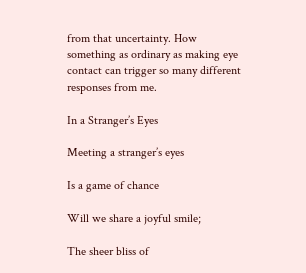from that uncertainty. How something as ordinary as making eye contact can trigger so many different responses from me.

In a Stranger’s Eyes

Meeting a stranger’s eyes

Is a game of chance

Will we share a joyful smile;

The sheer bliss of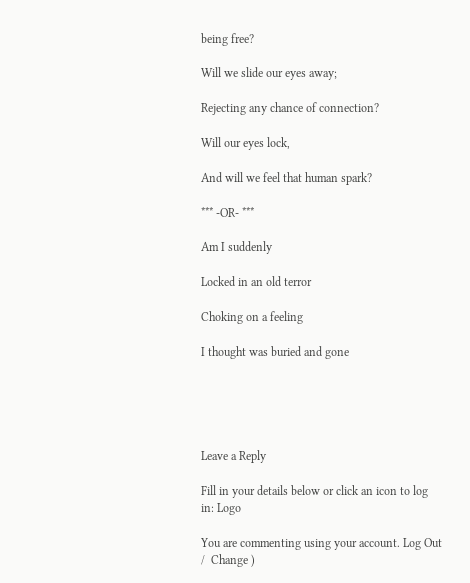being free?

Will we slide our eyes away;

Rejecting any chance of connection?

Will our eyes lock,

And will we feel that human spark?

*** -OR- ***

Am I suddenly

Locked in an old terror

Choking on a feeling

I thought was buried and gone





Leave a Reply

Fill in your details below or click an icon to log in: Logo

You are commenting using your account. Log Out /  Change )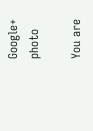Google+ photo

You are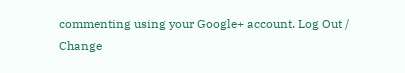commenting using your Google+ account. Log Out /  Change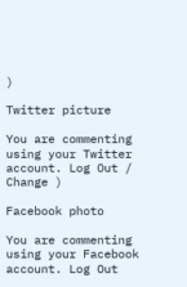)

Twitter picture

You are commenting using your Twitter account. Log Out /  Change )

Facebook photo

You are commenting using your Facebook account. Log Out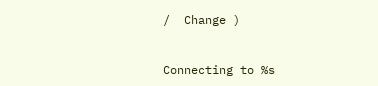/  Change )


Connecting to %s